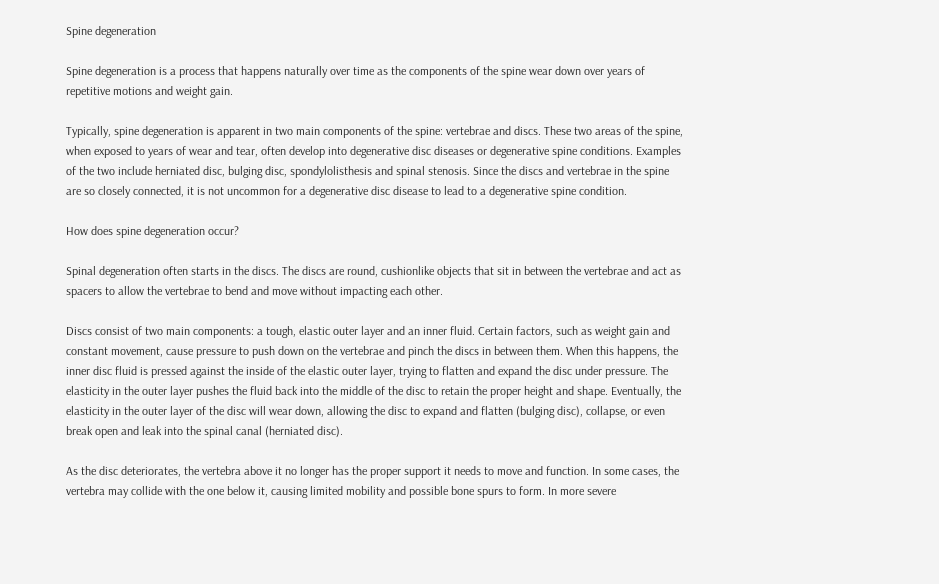Spine degeneration

Spine degeneration is a process that happens naturally over time as the components of the spine wear down over years of repetitive motions and weight gain.

Typically, spine degeneration is apparent in two main components of the spine: vertebrae and discs. These two areas of the spine, when exposed to years of wear and tear, often develop into degenerative disc diseases or degenerative spine conditions. Examples of the two include herniated disc, bulging disc, spondylolisthesis and spinal stenosis. Since the discs and vertebrae in the spine are so closely connected, it is not uncommon for a degenerative disc disease to lead to a degenerative spine condition.

How does spine degeneration occur?

Spinal degeneration often starts in the discs. The discs are round, cushionlike objects that sit in between the vertebrae and act as spacers to allow the vertebrae to bend and move without impacting each other.

Discs consist of two main components: a tough, elastic outer layer and an inner fluid. Certain factors, such as weight gain and constant movement, cause pressure to push down on the vertebrae and pinch the discs in between them. When this happens, the inner disc fluid is pressed against the inside of the elastic outer layer, trying to flatten and expand the disc under pressure. The elasticity in the outer layer pushes the fluid back into the middle of the disc to retain the proper height and shape. Eventually, the elasticity in the outer layer of the disc will wear down, allowing the disc to expand and flatten (bulging disc), collapse, or even break open and leak into the spinal canal (herniated disc).

As the disc deteriorates, the vertebra above it no longer has the proper support it needs to move and function. In some cases, the vertebra may collide with the one below it, causing limited mobility and possible bone spurs to form. In more severe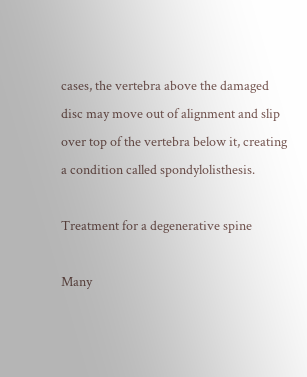cases, the vertebra above the damaged disc may move out of alignment and slip over top of the vertebra below it, creating a condition called spondylolisthesis.

Treatment for a degenerative spine

Many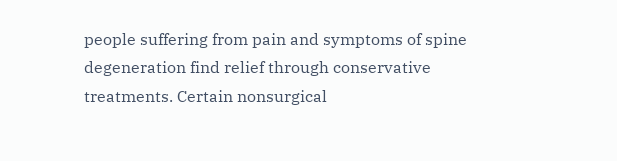people suffering from pain and symptoms of spine degeneration find relief through conservative treatments. Certain nonsurgical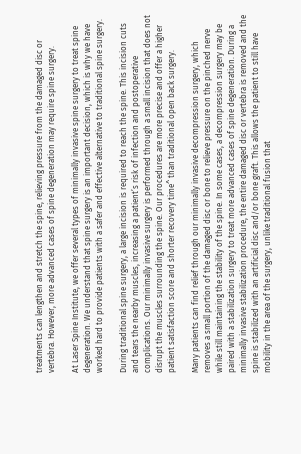treatments can lengthen and stretch the spine, relieving pressure from the damaged disc or vertebra. However, more advanced cases of spine degeneration may require spine surgery.

At Laser Spine Institute, we offer several types of minimally invasive spine surgery to treat spine degeneration. We understand that spine surgery is an important decision, which is why we have worked hard to provide patients with a safer and effective alternative to traditional spine surgery.

During traditional spine surgery, a large incision is required to reach the spine. This incision cuts and tears the nearby muscles, increasing a patient’s risk of infection and postoperative complications. Our minimally invasive surgery is performed through a small incision that does not disrupt the muscles surrounding the spine. Our procedures are more precise and offer a higher patient satisfaction score and shorter recovery time^ than traditional open back surgery.

Many patients can find relief through our minimally invasive decompression surgery, which removes a small portion of the damaged disc or bone to relieve pressure on the pinched nerve while still maintaining the stability of the spine. In some cases, a decompression surgery may be paired with a stabilization surgery to treat more advanced cases of spine degeneration. During a minimally invasive stabilization procedure, the entire damaged disc or vertebra is removed and the spine is stabilized with an artificial disc and/or bone graft. This allows the patient to still have mobility in the area of the surgery, unlike traditional fusion that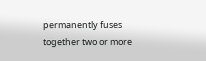permanently fuses together two or more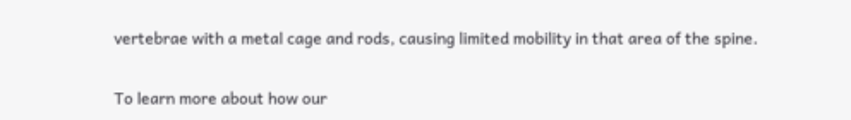vertebrae with a metal cage and rods, causing limited mobility in that area of the spine.

To learn more about how our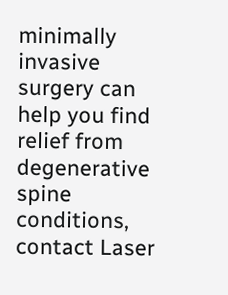minimally invasive surgery can help you find relief from degenerative spine conditions, contact Laser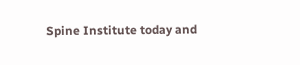Spine Institute today and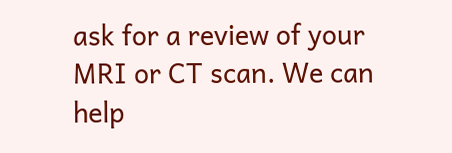ask for a review of your MRI or CT scan. We can help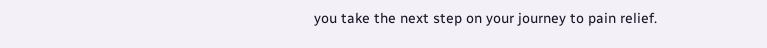you take the next step on your journey to pain relief.